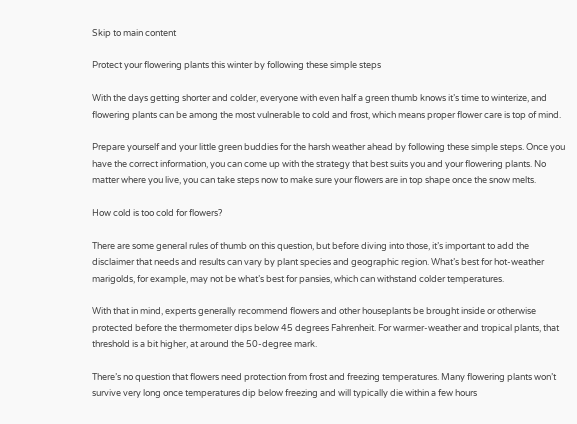Skip to main content

Protect your flowering plants this winter by following these simple steps

With the days getting shorter and colder, everyone with even half a green thumb knows it’s time to winterize, and flowering plants can be among the most vulnerable to cold and frost, which means proper flower care is top of mind.

Prepare yourself and your little green buddies for the harsh weather ahead by following these simple steps. Once you have the correct information, you can come up with the strategy that best suits you and your flowering plants. No matter where you live, you can take steps now to make sure your flowers are in top shape once the snow melts.

How cold is too cold for flowers?

There are some general rules of thumb on this question, but before diving into those, it’s important to add the disclaimer that needs and results can vary by plant species and geographic region. What’s best for hot-weather marigolds, for example, may not be what’s best for pansies, which can withstand colder temperatures.

With that in mind, experts generally recommend flowers and other houseplants be brought inside or otherwise protected before the thermometer dips below 45 degrees Fahrenheit. For warmer-weather and tropical plants, that threshold is a bit higher, at around the 50-degree mark.

There’s no question that flowers need protection from frost and freezing temperatures. Many flowering plants won’t survive very long once temperatures dip below freezing and will typically die within a few hours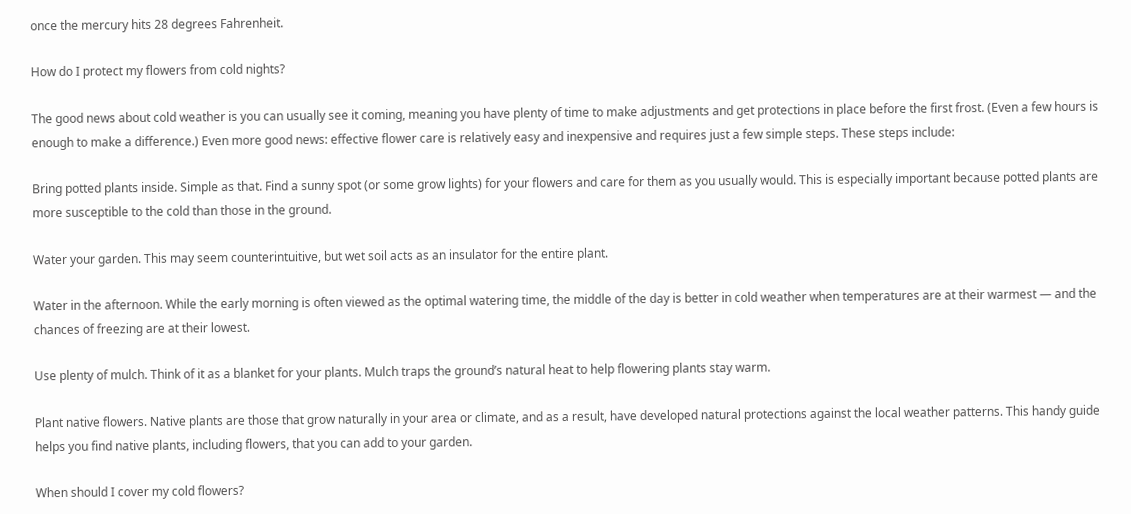once the mercury hits 28 degrees Fahrenheit.

How do I protect my flowers from cold nights?

The good news about cold weather is you can usually see it coming, meaning you have plenty of time to make adjustments and get protections in place before the first frost. (Even a few hours is enough to make a difference.) Even more good news: effective flower care is relatively easy and inexpensive and requires just a few simple steps. These steps include:

Bring potted plants inside. Simple as that. Find a sunny spot (or some grow lights) for your flowers and care for them as you usually would. This is especially important because potted plants are more susceptible to the cold than those in the ground.

Water your garden. This may seem counterintuitive, but wet soil acts as an insulator for the entire plant.

Water in the afternoon. While the early morning is often viewed as the optimal watering time, the middle of the day is better in cold weather when temperatures are at their warmest — and the chances of freezing are at their lowest.

Use plenty of mulch. Think of it as a blanket for your plants. Mulch traps the ground’s natural heat to help flowering plants stay warm.

Plant native flowers. Native plants are those that grow naturally in your area or climate, and as a result, have developed natural protections against the local weather patterns. This handy guide helps you find native plants, including flowers, that you can add to your garden.

When should I cover my cold flowers?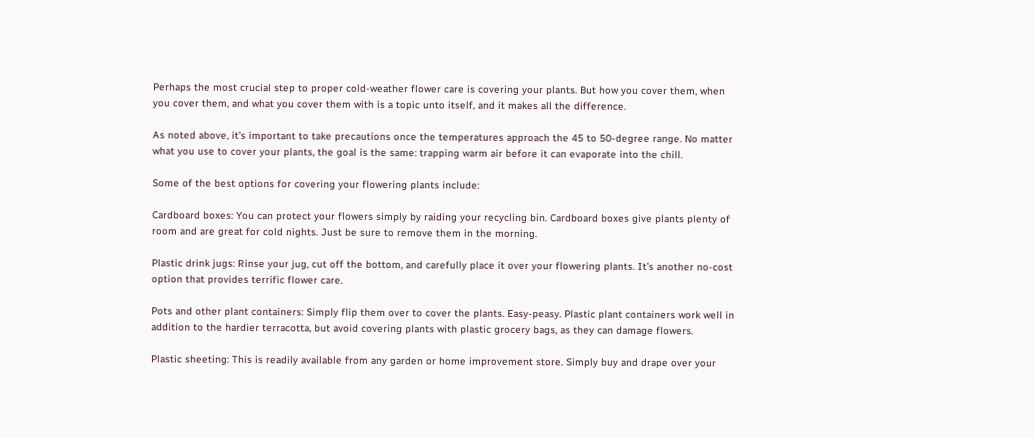Perhaps the most crucial step to proper cold-weather flower care is covering your plants. But how you cover them, when you cover them, and what you cover them with is a topic unto itself, and it makes all the difference.

As noted above, it’s important to take precautions once the temperatures approach the 45 to 50-degree range. No matter what you use to cover your plants, the goal is the same: trapping warm air before it can evaporate into the chill.

Some of the best options for covering your flowering plants include:

Cardboard boxes: You can protect your flowers simply by raiding your recycling bin. Cardboard boxes give plants plenty of room and are great for cold nights. Just be sure to remove them in the morning.

Plastic drink jugs: Rinse your jug, cut off the bottom, and carefully place it over your flowering plants. It’s another no-cost option that provides terrific flower care.

Pots and other plant containers: Simply flip them over to cover the plants. Easy-peasy. Plastic plant containers work well in addition to the hardier terracotta, but avoid covering plants with plastic grocery bags, as they can damage flowers.

Plastic sheeting: This is readily available from any garden or home improvement store. Simply buy and drape over your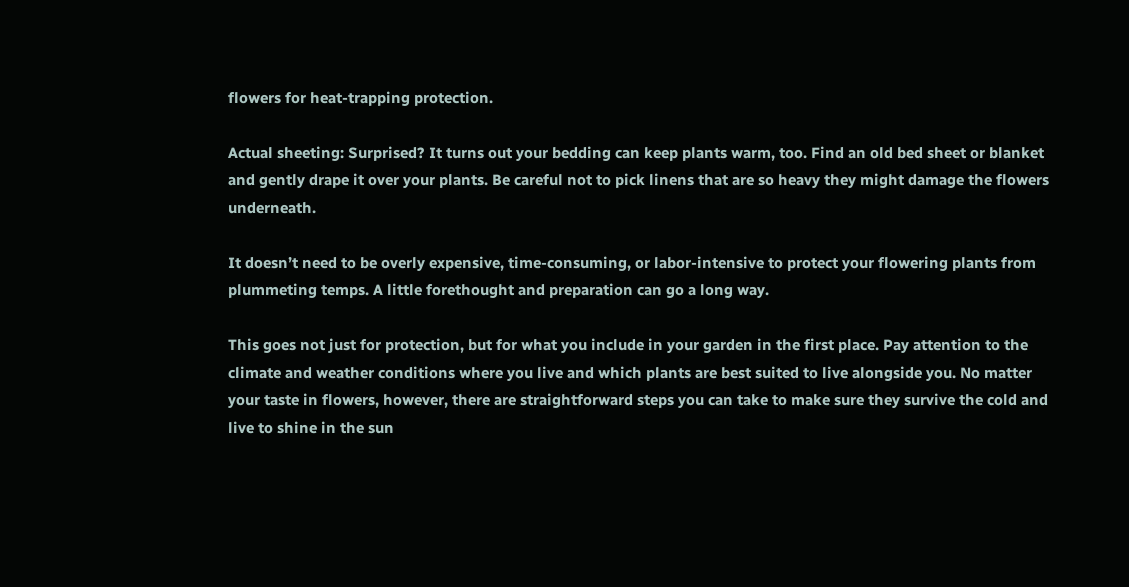flowers for heat-trapping protection.

Actual sheeting: Surprised? It turns out your bedding can keep plants warm, too. Find an old bed sheet or blanket and gently drape it over your plants. Be careful not to pick linens that are so heavy they might damage the flowers underneath.

It doesn’t need to be overly expensive, time-consuming, or labor-intensive to protect your flowering plants from plummeting temps. A little forethought and preparation can go a long way.

This goes not just for protection, but for what you include in your garden in the first place. Pay attention to the climate and weather conditions where you live and which plants are best suited to live alongside you. No matter your taste in flowers, however, there are straightforward steps you can take to make sure they survive the cold and live to shine in the sun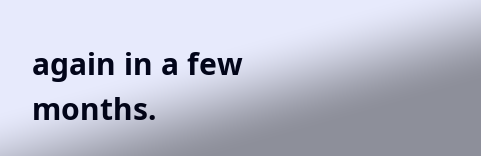again in a few months.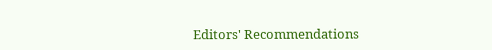Editors' Recommendations